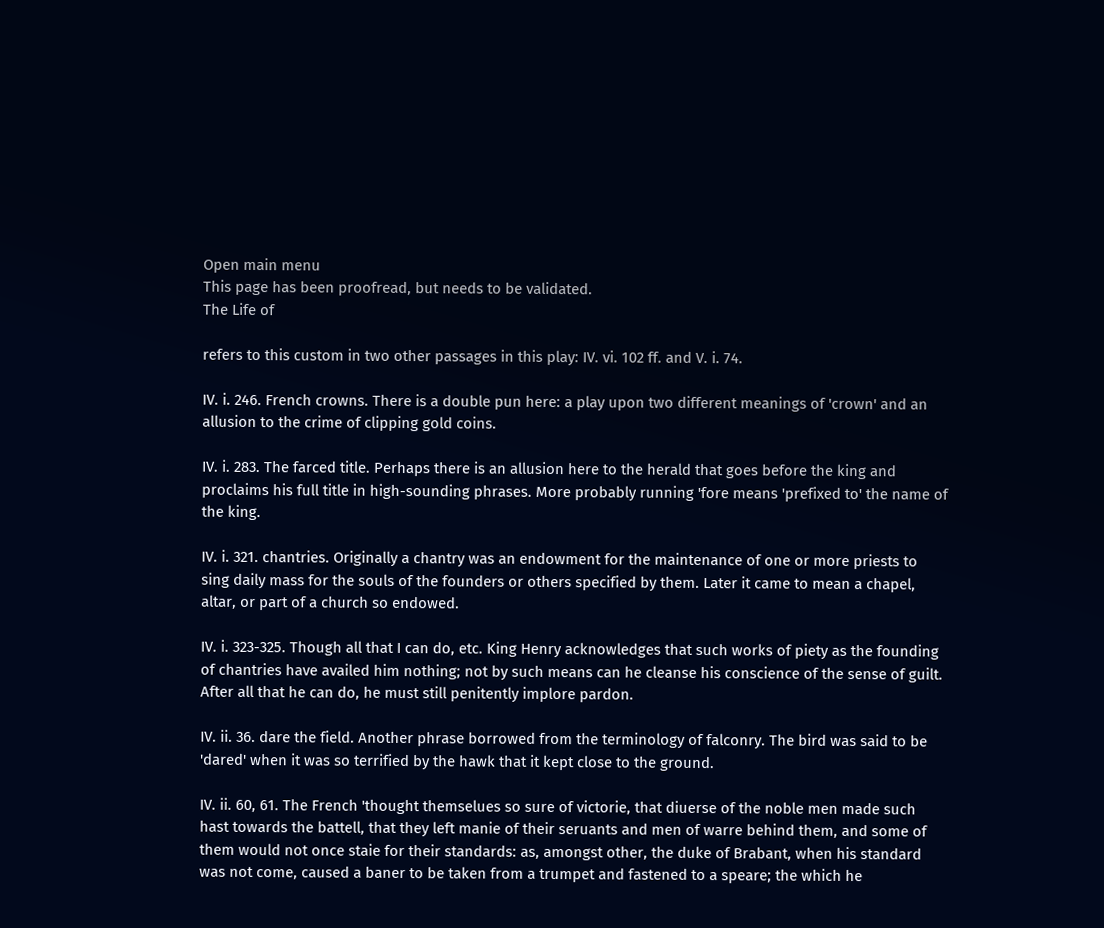Open main menu
This page has been proofread, but needs to be validated.
The Life of

refers to this custom in two other passages in this play: IV. vi. 102 ff. and V. i. 74.

IV. i. 246. French crowns. There is a double pun here: a play upon two different meanings of 'crown' and an allusion to the crime of clipping gold coins.

IV. i. 283. The farced title. Perhaps there is an allusion here to the herald that goes before the king and proclaims his full title in high-sounding phrases. More probably running 'fore means 'prefixed to' the name of the king.

IV. i. 321. chantries. Originally a chantry was an endowment for the maintenance of one or more priests to sing daily mass for the souls of the founders or others specified by them. Later it came to mean a chapel, altar, or part of a church so endowed.

IV. i. 323-325. Though all that I can do, etc. King Henry acknowledges that such works of piety as the founding of chantries have availed him nothing; not by such means can he cleanse his conscience of the sense of guilt. After all that he can do, he must still penitently implore pardon.

IV. ii. 36. dare the field. Another phrase borrowed from the terminology of falconry. The bird was said to be 'dared' when it was so terrified by the hawk that it kept close to the ground.

IV. ii. 60, 61. The French 'thought themselues so sure of victorie, that diuerse of the noble men made such hast towards the battell, that they left manie of their seruants and men of warre behind them, and some of them would not once staie for their standards: as, amongst other, the duke of Brabant, when his standard was not come, caused a baner to be taken from a trumpet and fastened to a speare; the which he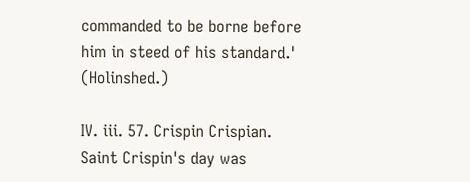commanded to be borne before him in steed of his standard.' (Holinshed.)

IV. iii. 57. Crispin Crispian. Saint Crispin's day was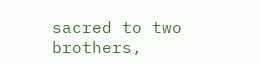sacred to two brothers,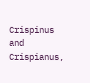Crispinus and Crispianus,